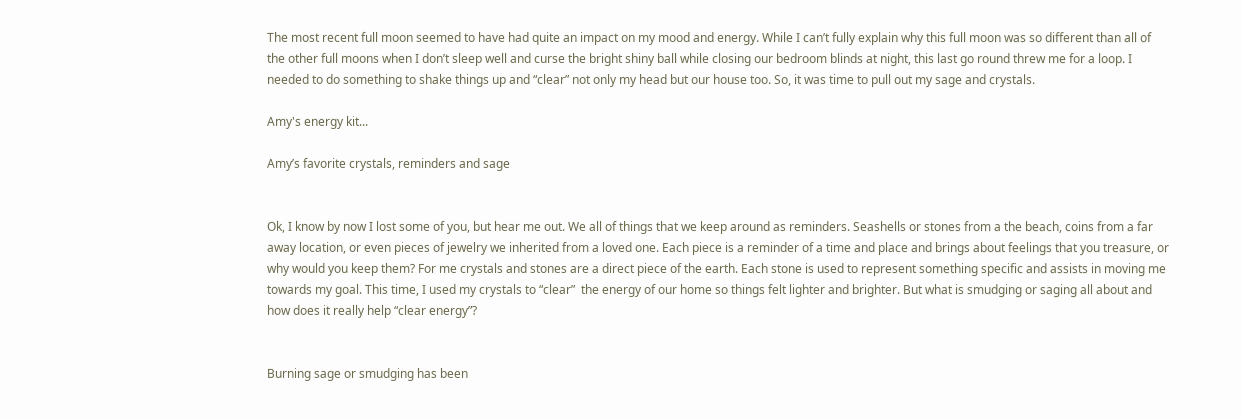The most recent full moon seemed to have had quite an impact on my mood and energy. While I can’t fully explain why this full moon was so different than all of the other full moons when I don’t sleep well and curse the bright shiny ball while closing our bedroom blinds at night, this last go round threw me for a loop. I needed to do something to shake things up and “clear” not only my head but our house too. So, it was time to pull out my sage and crystals.

Amy's energy kit...

Amy’s favorite crystals, reminders and sage


Ok, I know by now I lost some of you, but hear me out. We all of things that we keep around as reminders. Seashells or stones from a the beach, coins from a far away location, or even pieces of jewelry we inherited from a loved one. Each piece is a reminder of a time and place and brings about feelings that you treasure, or why would you keep them? For me crystals and stones are a direct piece of the earth. Each stone is used to represent something specific and assists in moving me towards my goal. This time, I used my crystals to “clear”  the energy of our home so things felt lighter and brighter. But what is smudging or saging all about and how does it really help “clear energy”?


Burning sage or smudging has been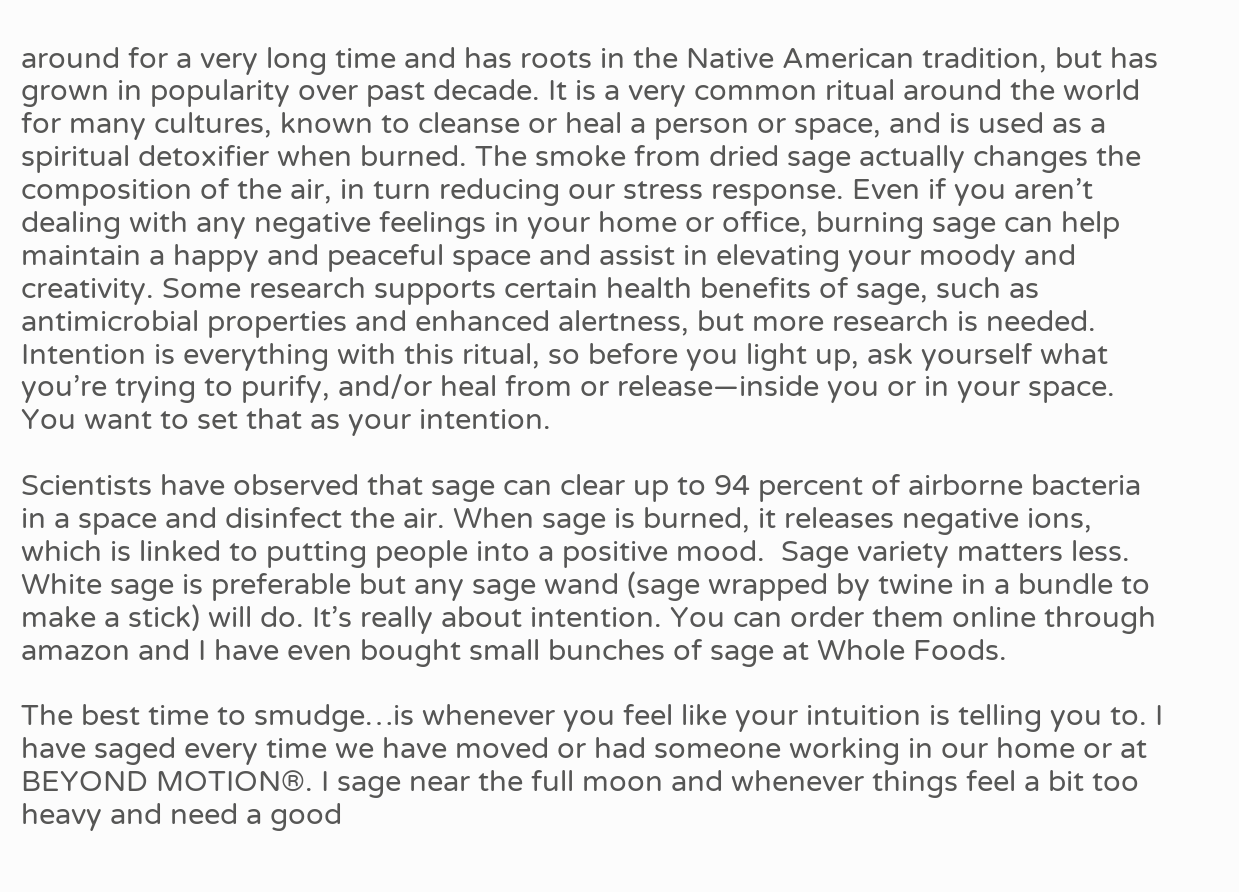around for a very long time and has roots in the Native American tradition, but has grown in popularity over past decade. It is a very common ritual around the world for many cultures, known to cleanse or heal a person or space, and is used as a spiritual detoxifier when burned. The smoke from dried sage actually changes the composition of the air, in turn reducing our stress response. Even if you aren’t dealing with any negative feelings in your home or office, burning sage can help maintain a happy and peaceful space and assist in elevating your moody and creativity. Some research supports certain health benefits of sage, such as antimicrobial properties and enhanced alertness, but more research is needed.   Intention is everything with this ritual, so before you light up, ask yourself what you’re trying to purify, and/or heal from or release—inside you or in your space. You want to set that as your intention.

Scientists have observed that sage can clear up to 94 percent of airborne bacteria in a space and disinfect the air. When sage is burned, it releases negative ions, which is linked to putting people into a positive mood.  Sage variety matters less. White sage is preferable but any sage wand (sage wrapped by twine in a bundle to make a stick) will do. It’s really about intention. You can order them online through amazon and I have even bought small bunches of sage at Whole Foods.

The best time to smudge…is whenever you feel like your intuition is telling you to. I have saged every time we have moved or had someone working in our home or at BEYOND MOTION®. I sage near the full moon and whenever things feel a bit too heavy and need a good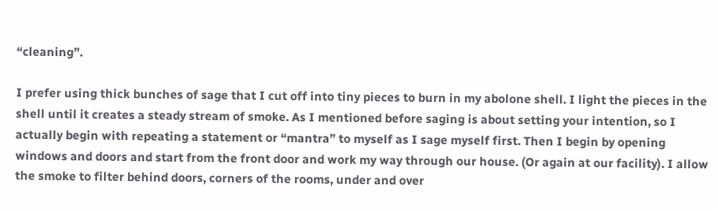“cleaning”.

I prefer using thick bunches of sage that I cut off into tiny pieces to burn in my abolone shell. I light the pieces in the shell until it creates a steady stream of smoke. As I mentioned before saging is about setting your intention, so I actually begin with repeating a statement or “mantra” to myself as I sage myself first. Then I begin by opening windows and doors and start from the front door and work my way through our house. (Or again at our facility). I allow the smoke to filter behind doors, corners of the rooms, under and over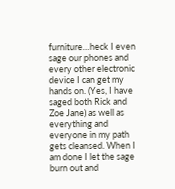furniture…heck I even sage our phones and every other electronic device I can get my hands on. (Yes, I have saged both Rick and Zoe Jane) as well as everything and everyone in my path gets cleansed. When I am done I let the sage burn out and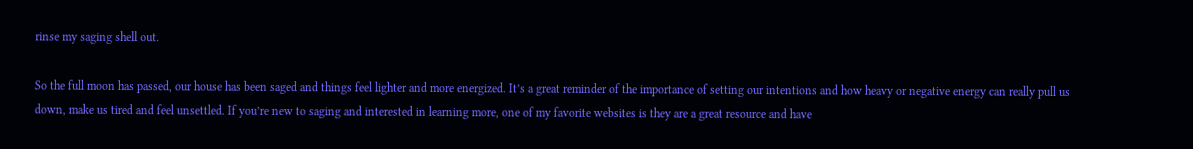rinse my saging shell out.

So the full moon has passed, our house has been saged and things feel lighter and more energized. It’s a great reminder of the importance of setting our intentions and how heavy or negative energy can really pull us down, make us tired and feel unsettled. If you’re new to saging and interested in learning more, one of my favorite websites is they are a great resource and have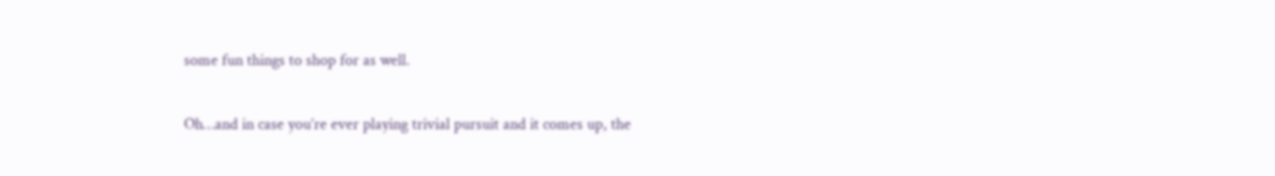some fun things to shop for as well.

Oh…and in case you’re ever playing trivial pursuit and it comes up, the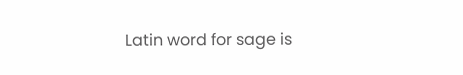Latin word for sage is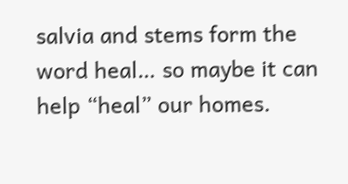salvia and stems form the word heal… so maybe it can help “heal” our homes.